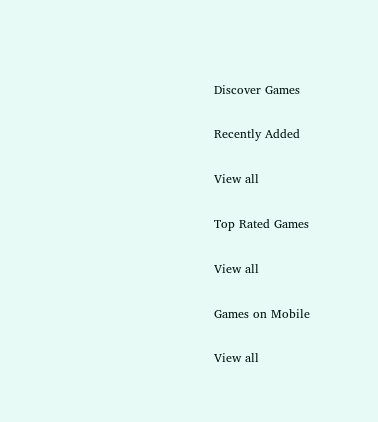Discover Games

Recently Added

View all

Top Rated Games

View all

Games on Mobile

View all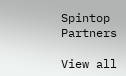Spintop Partners

View all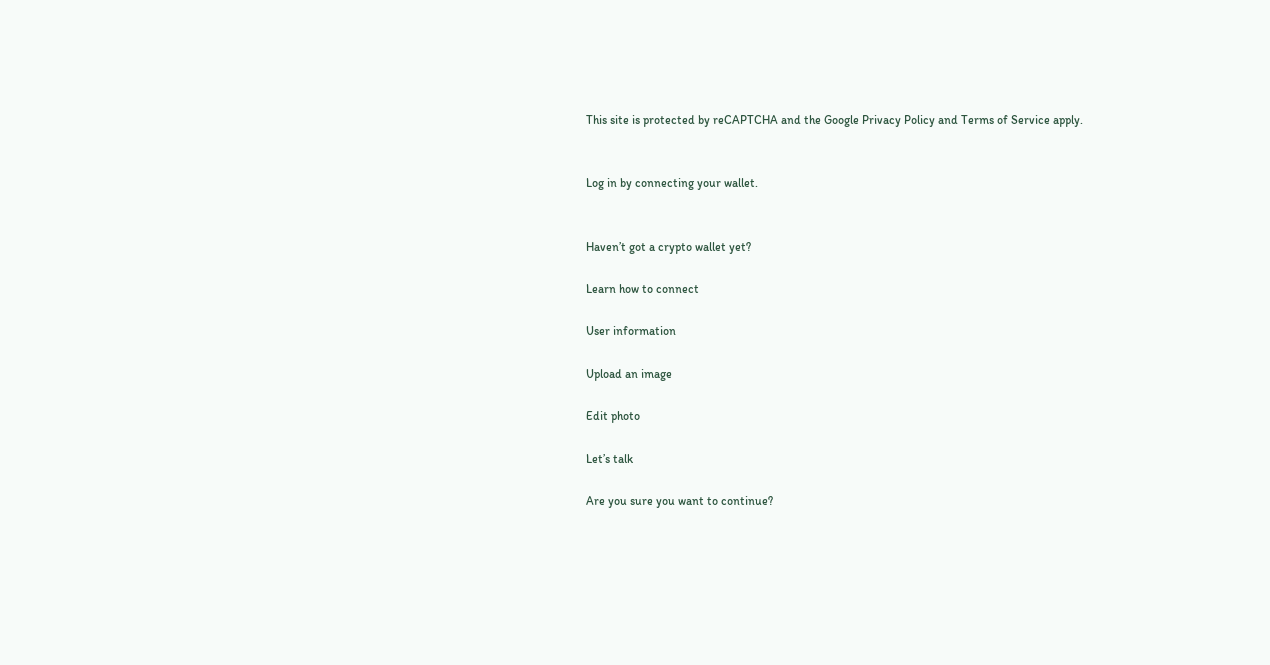This site is protected by reCAPTCHA and the Google Privacy Policy and Terms of Service apply.


Log in by connecting your wallet.


Haven’t got a crypto wallet yet?

Learn how to connect

User information

Upload an image

Edit photo

Let’s talk

Are you sure you want to continue?